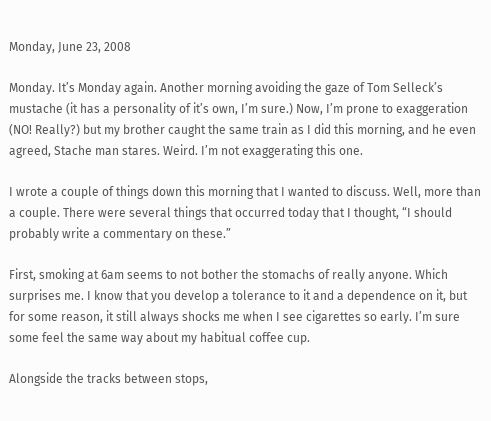Monday, June 23, 2008

Monday. It’s Monday again. Another morning avoiding the gaze of Tom Selleck’s mustache (it has a personality of it’s own, I’m sure.) Now, I’m prone to exaggeration (NO! Really?) but my brother caught the same train as I did this morning, and he even agreed, Stache man stares. Weird. I’m not exaggerating this one.

I wrote a couple of things down this morning that I wanted to discuss. Well, more than a couple. There were several things that occurred today that I thought, “I should probably write a commentary on these.”

First, smoking at 6am seems to not bother the stomachs of really anyone. Which surprises me. I know that you develop a tolerance to it and a dependence on it, but for some reason, it still always shocks me when I see cigarettes so early. I’m sure some feel the same way about my habitual coffee cup.

Alongside the tracks between stops,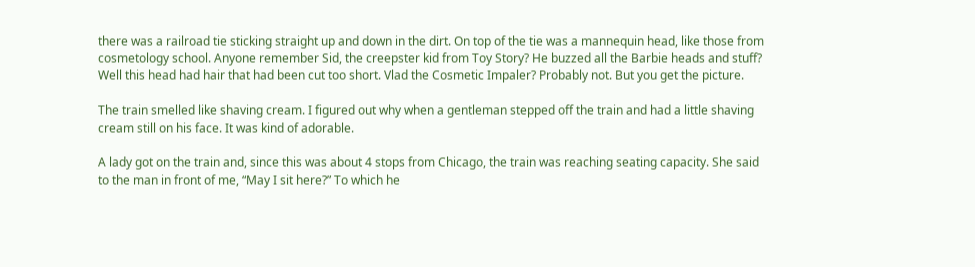there was a railroad tie sticking straight up and down in the dirt. On top of the tie was a mannequin head, like those from cosmetology school. Anyone remember Sid, the creepster kid from Toy Story? He buzzed all the Barbie heads and stuff? Well this head had hair that had been cut too short. Vlad the Cosmetic Impaler? Probably not. But you get the picture.

The train smelled like shaving cream. I figured out why when a gentleman stepped off the train and had a little shaving cream still on his face. It was kind of adorable.

A lady got on the train and, since this was about 4 stops from Chicago, the train was reaching seating capacity. She said to the man in front of me, “May I sit here?” To which he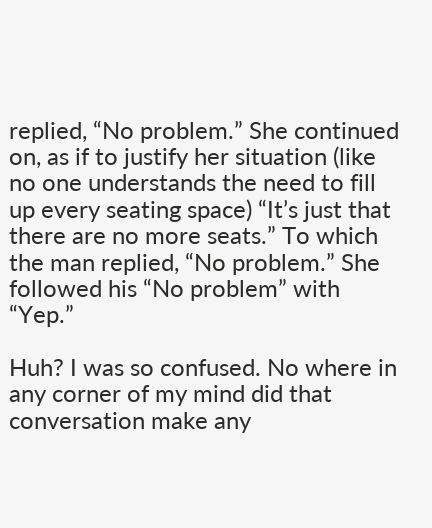replied, “No problem.” She continued on, as if to justify her situation (like no one understands the need to fill up every seating space) “It’s just that there are no more seats.” To which the man replied, “No problem.” She followed his “No problem” with “Yep.”

Huh? I was so confused. No where in any corner of my mind did that conversation make any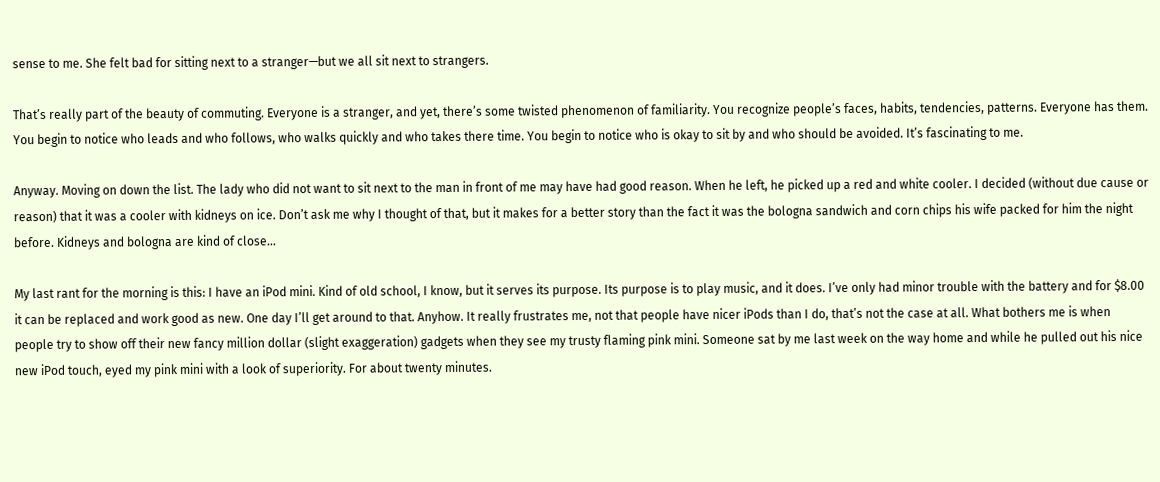sense to me. She felt bad for sitting next to a stranger—but we all sit next to strangers.

That’s really part of the beauty of commuting. Everyone is a stranger, and yet, there’s some twisted phenomenon of familiarity. You recognize people’s faces, habits, tendencies, patterns. Everyone has them. You begin to notice who leads and who follows, who walks quickly and who takes there time. You begin to notice who is okay to sit by and who should be avoided. It’s fascinating to me.

Anyway. Moving on down the list. The lady who did not want to sit next to the man in front of me may have had good reason. When he left, he picked up a red and white cooler. I decided (without due cause or reason) that it was a cooler with kidneys on ice. Don’t ask me why I thought of that, but it makes for a better story than the fact it was the bologna sandwich and corn chips his wife packed for him the night before. Kidneys and bologna are kind of close…

My last rant for the morning is this: I have an iPod mini. Kind of old school, I know, but it serves its purpose. Its purpose is to play music, and it does. I’ve only had minor trouble with the battery and for $8.00 it can be replaced and work good as new. One day I’ll get around to that. Anyhow. It really frustrates me, not that people have nicer iPods than I do, that’s not the case at all. What bothers me is when people try to show off their new fancy million dollar (slight exaggeration) gadgets when they see my trusty flaming pink mini. Someone sat by me last week on the way home and while he pulled out his nice new iPod touch, eyed my pink mini with a look of superiority. For about twenty minutes.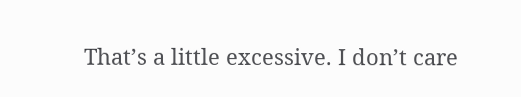That’s a little excessive. I don’t care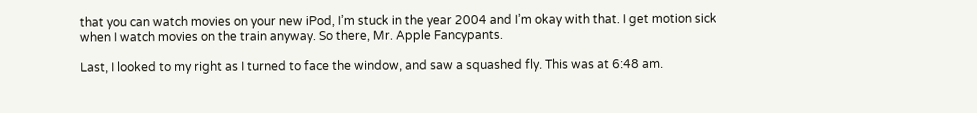that you can watch movies on your new iPod, I’m stuck in the year 2004 and I’m okay with that. I get motion sick when I watch movies on the train anyway. So there, Mr. Apple Fancypants.

Last, I looked to my right as I turned to face the window, and saw a squashed fly. This was at 6:48 am.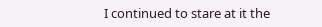I continued to stare at it the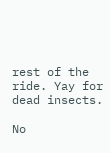rest of the ride. Yay for dead insects.

No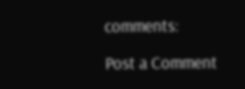comments:

Post a Comment